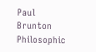Paul Brunton Philosophic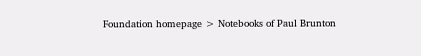Foundation homepage > Notebooks of Paul Brunton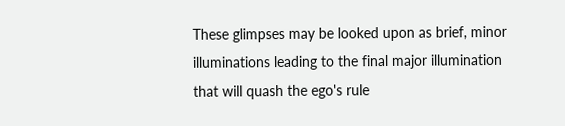These glimpses may be looked upon as brief, minor illuminations leading to the final major illumination that will quash the ego's rule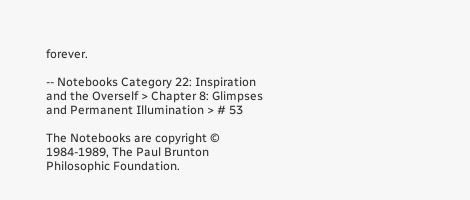forever.

-- Notebooks Category 22: Inspiration and the Overself > Chapter 8: Glimpses and Permanent Illumination > # 53

The Notebooks are copyright © 1984-1989, The Paul Brunton Philosophic Foundation.